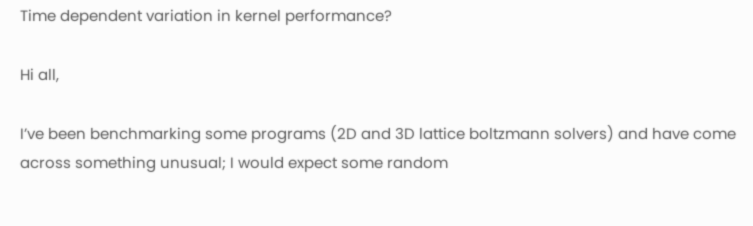Time dependent variation in kernel performance?

Hi all,

I’ve been benchmarking some programs (2D and 3D lattice boltzmann solvers) and have come across something unusual; I would expect some random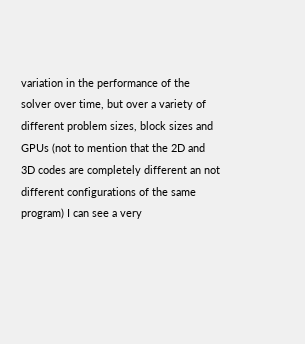variation in the performance of the solver over time, but over a variety of different problem sizes, block sizes and GPUs (not to mention that the 2D and 3D codes are completely different an not different configurations of the same program) I can see a very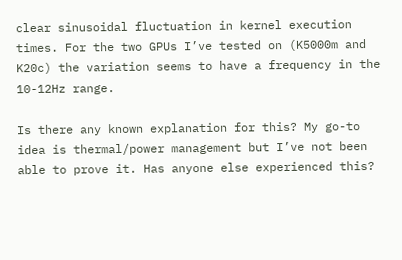clear sinusoidal fluctuation in kernel execution times. For the two GPUs I’ve tested on (K5000m and K20c) the variation seems to have a frequency in the 10-12Hz range.

Is there any known explanation for this? My go-to idea is thermal/power management but I’ve not been able to prove it. Has anyone else experienced this?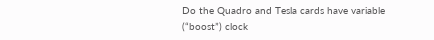Do the Quadro and Tesla cards have variable (“boost”) clock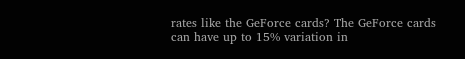rates like the GeForce cards? The GeForce cards can have up to 15% variation in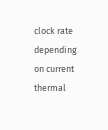clock rate depending on current thermal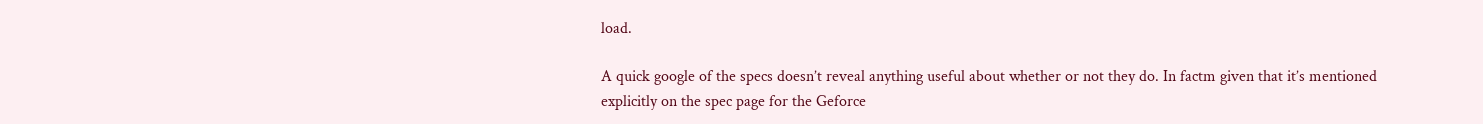load.

A quick google of the specs doesn’t reveal anything useful about whether or not they do. In factm given that it’s mentioned explicitly on the spec page for the Geforce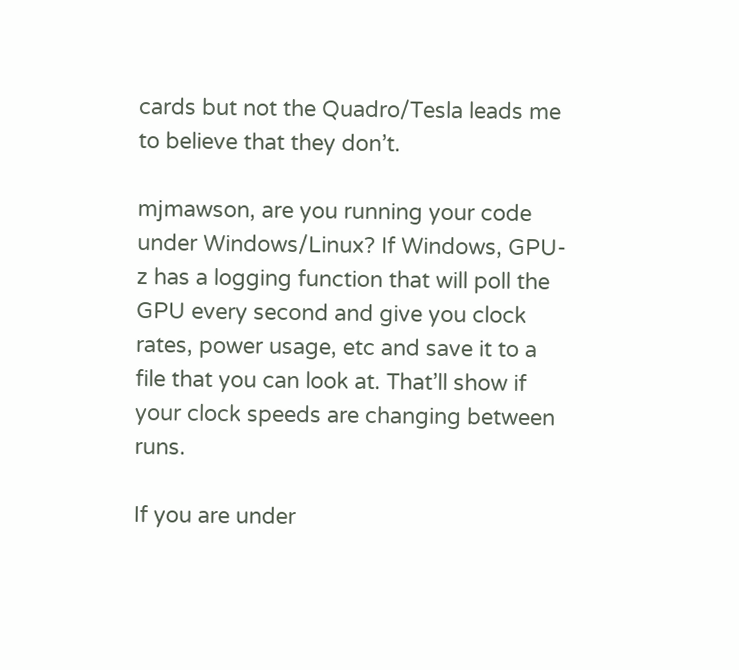cards but not the Quadro/Tesla leads me to believe that they don’t.

mjmawson, are you running your code under Windows/Linux? If Windows, GPU-z has a logging function that will poll the GPU every second and give you clock rates, power usage, etc and save it to a file that you can look at. That’ll show if your clock speeds are changing between runs.

If you are under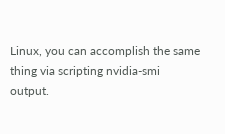Linux, you can accomplish the same thing via scripting nvidia-smi output.